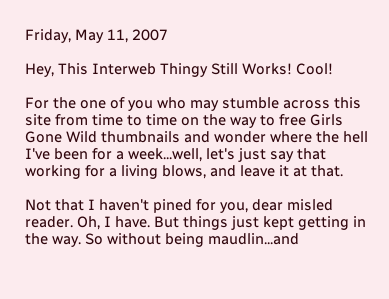Friday, May 11, 2007

Hey, This Interweb Thingy Still Works! Cool!

For the one of you who may stumble across this site from time to time on the way to free Girls Gone Wild thumbnails and wonder where the hell I've been for a week...well, let's just say that working for a living blows, and leave it at that.

Not that I haven't pined for you, dear misled reader. Oh, I have. But things just kept getting in the way. So without being maudlin...and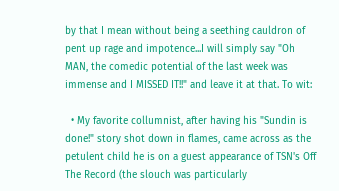by that I mean without being a seething cauldron of pent up rage and impotence...I will simply say "Oh MAN, the comedic potential of the last week was immense and I MISSED IT!!" and leave it at that. To wit:

  • My favorite collumnist, after having his "Sundin is done!" story shot down in flames, came across as the petulent child he is on a guest appearance of TSN's Off The Record (the slouch was particularly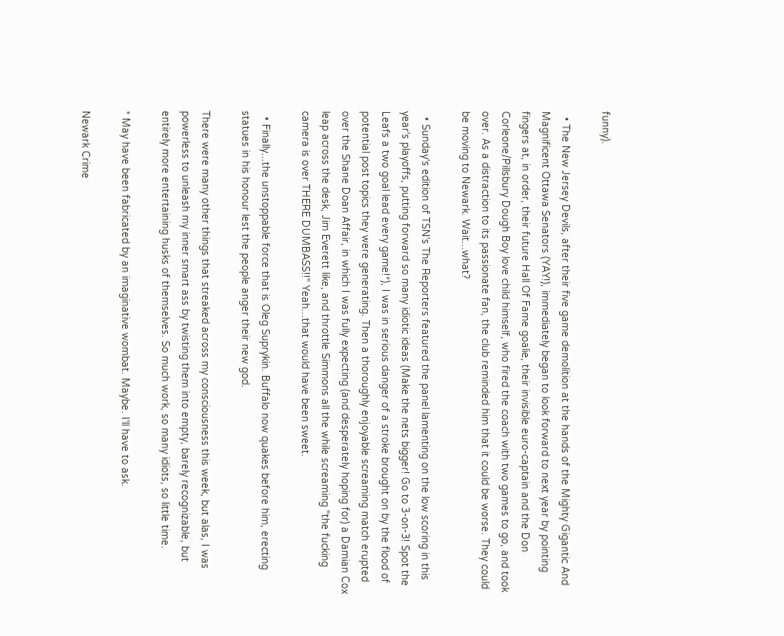funny).

  • The New Jersey Devils, after their five game demolition at the hands of the Mighty Gigantic And Magnificent Ottawa Senators (YAY!), immediately began to look forward to next year by pointing fingers at, in order, their future Hall Of Fame goalie, their invisible euro-captain and the Don Corleone/Pillsbury Dough Boy love child himself, who fired the coach with two games to go, and took over. As a distraction to its passionate fan, the club reminded him that it could be worse. They could be moving to Newark. Wait...what?

  • Sunday's edition of TSN's The Reporters featured the panel lamenting on the low scoring in this year's playoffs, putting forward so many idiotic ideas (Make the nets bigger! Go to 3-on-3! Spot the Leafs a two goal lead every game!*), I was in serious danger of a stroke brought on by the flood of potential post topics they were generating. Then a thoroughly enjoyable screaming match erupted over the Shane Doan Affair, in which I was fully expecting (and desperately hoping for) a Damian Cox leap across the desk, Jim Everett like, and throttle Simmons all the while screaming "the fucking camera is over THERE DUMBASS!!" Yeah...that would have been sweet.

  • Finally...the unstoppable force that is Oleg Suprykin. Buffalo now quakes before him, erecting statues in his honour lest the people anger their new god.

There were many other things that streaked across my consciousness this week, but alas, I was powerless to unleash my inner smart ass by twisting them into empty, barely recognizable, but entirely more entertaining husks of themselves. So much work, so many idiots, so little time.

* May have been fabricated by an imaginative wombat. Maybe. I'll have to ask.

Newark Crime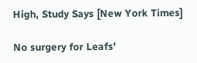High, Study Says [New York Times]

No surgery for Leafs'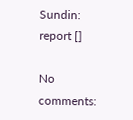Sundin: report []

No comments: